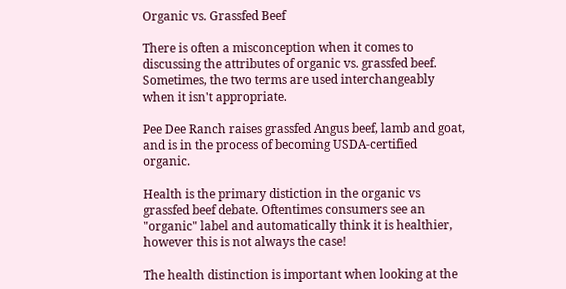Organic vs. Grassfed Beef

There is often a misconception when it comes to discussing the attributes of organic vs. grassfed beef.  Sometimes, the two terms are used interchangeably when it isn't appropriate.

Pee Dee Ranch raises grassfed Angus beef, lamb and goat, and is in the process of becoming USDA-certified organic.

Health is the primary distiction in the organic vs grassfed beef debate. Oftentimes consumers see an "organic" label and automatically think it is healthier, however this is not always the case!

The health distinction is important when looking at the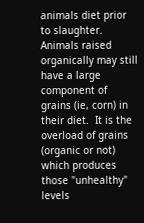animals diet prior to slaughter. Animals raised organically may still have a large component of grains (ie, corn) in their diet.  It is the overload of grains (organic or not) which produces those "unhealthy" levels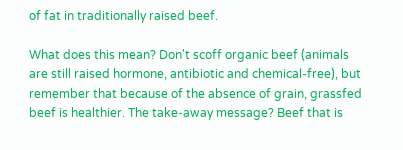of fat in traditionally raised beef.

What does this mean? Don't scoff organic beef (animals are still raised hormone, antibiotic and chemical-free), but remember that because of the absence of grain, grassfed beef is healthier. The take-away message? Beef that is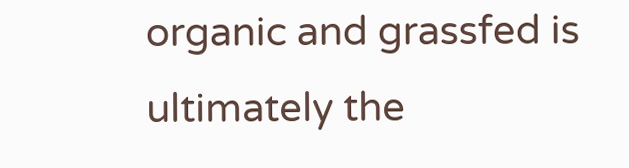organic and grassfed is ultimately the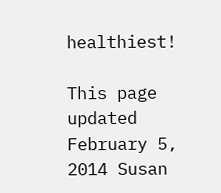healthiest!

This page updated February 5, 2014 Susan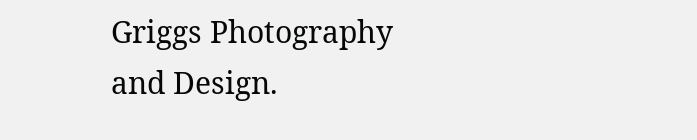Griggs Photography and Design.